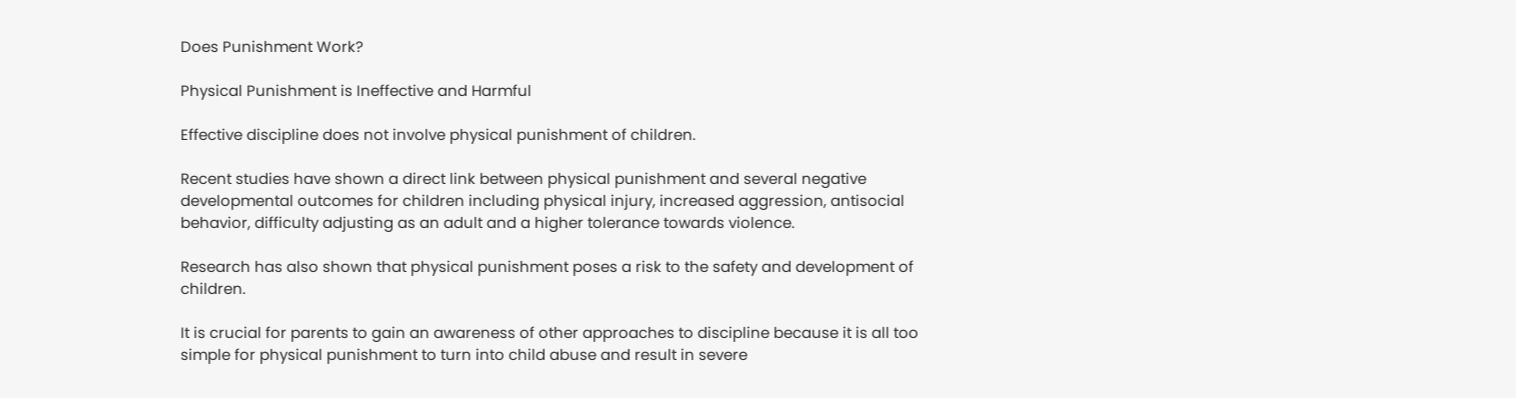Does Punishment Work?

Physical Punishment is Ineffective and Harmful

Effective discipline does not involve physical punishment of children.

Recent studies have shown a direct link between physical punishment and several negative developmental outcomes for children including physical injury, increased aggression, antisocial behavior, difficulty adjusting as an adult and a higher tolerance towards violence.

Research has also shown that physical punishment poses a risk to the safety and development of children.

It is crucial for parents to gain an awareness of other approaches to discipline because it is all too simple for physical punishment to turn into child abuse and result in severe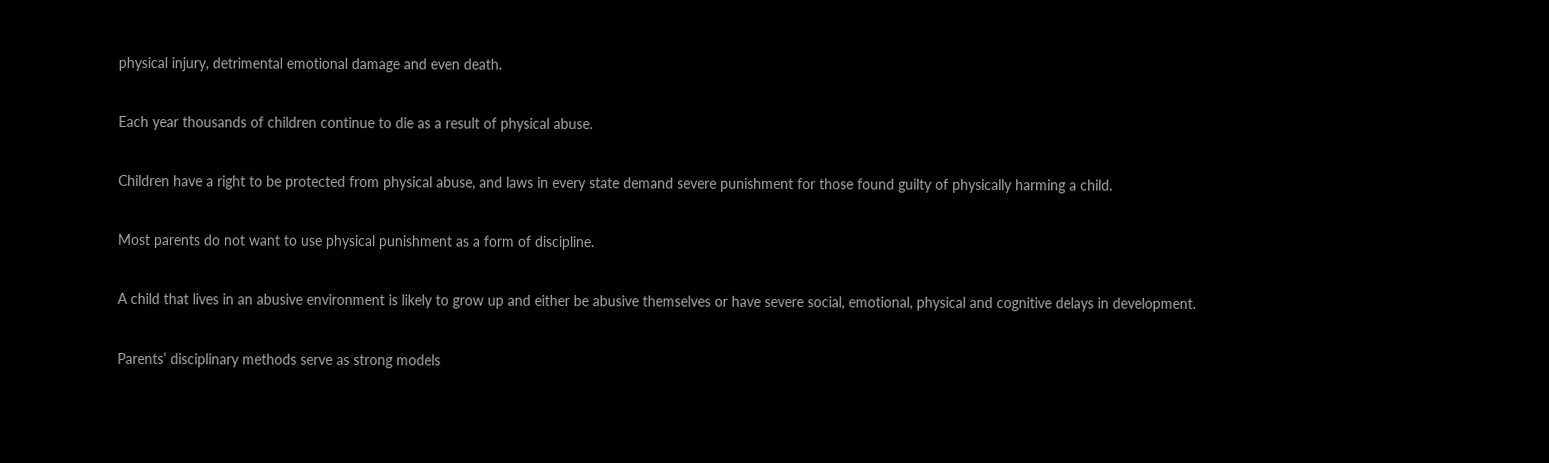physical injury, detrimental emotional damage and even death.

Each year thousands of children continue to die as a result of physical abuse.

Children have a right to be protected from physical abuse, and laws in every state demand severe punishment for those found guilty of physically harming a child.

Most parents do not want to use physical punishment as a form of discipline.

A child that lives in an abusive environment is likely to grow up and either be abusive themselves or have severe social, emotional, physical and cognitive delays in development.

Parents’ disciplinary methods serve as strong models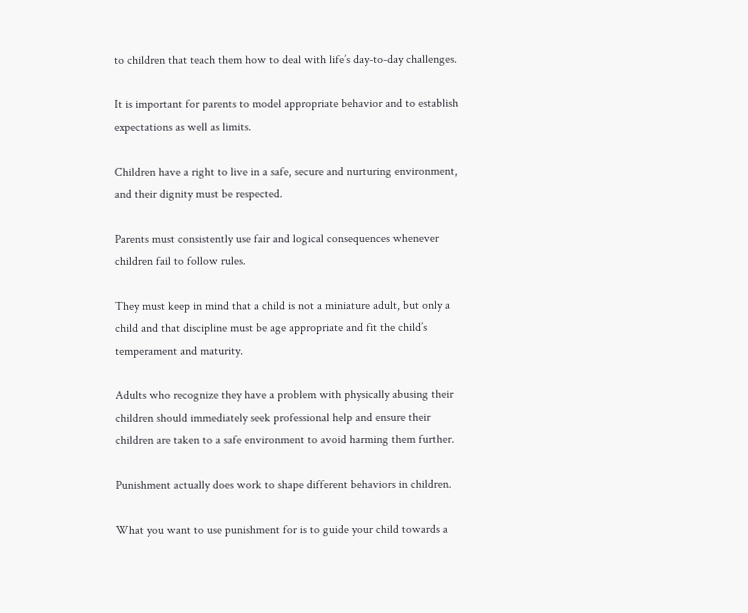to children that teach them how to deal with life’s day-to-day challenges.

It is important for parents to model appropriate behavior and to establish expectations as well as limits.

Children have a right to live in a safe, secure and nurturing environment, and their dignity must be respected.

Parents must consistently use fair and logical consequences whenever children fail to follow rules.

They must keep in mind that a child is not a miniature adult, but only a child and that discipline must be age appropriate and fit the child’s temperament and maturity.

Adults who recognize they have a problem with physically abusing their children should immediately seek professional help and ensure their children are taken to a safe environment to avoid harming them further.

Punishment actually does work to shape different behaviors in children.

What you want to use punishment for is to guide your child towards a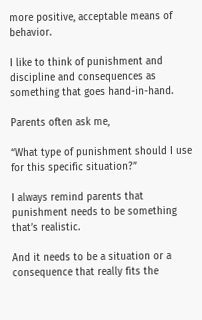more positive, acceptable means of behavior.

I like to think of punishment and discipline and consequences as something that goes hand-in-hand.

Parents often ask me,

“What type of punishment should I use for this specific situation?”

I always remind parents that punishment needs to be something that’s realistic.

And it needs to be a situation or a consequence that really fits the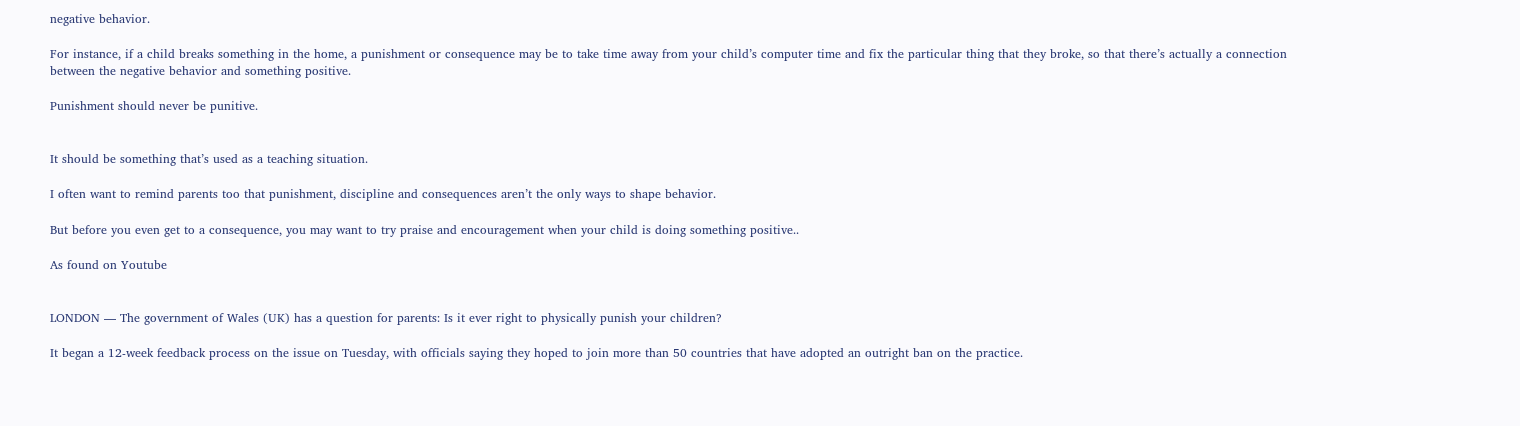negative behavior.

For instance, if a child breaks something in the home, a punishment or consequence may be to take time away from your child’s computer time and fix the particular thing that they broke, so that there’s actually a connection between the negative behavior and something positive.

Punishment should never be punitive.


It should be something that’s used as a teaching situation.

I often want to remind parents too that punishment, discipline and consequences aren’t the only ways to shape behavior.

But before you even get to a consequence, you may want to try praise and encouragement when your child is doing something positive..

As found on Youtube


LONDON — The government of Wales (UK) has a question for parents: Is it ever right to physically punish your children?

It began a 12-week feedback process on the issue on Tuesday, with officials saying they hoped to join more than 50 countries that have adopted an outright ban on the practice.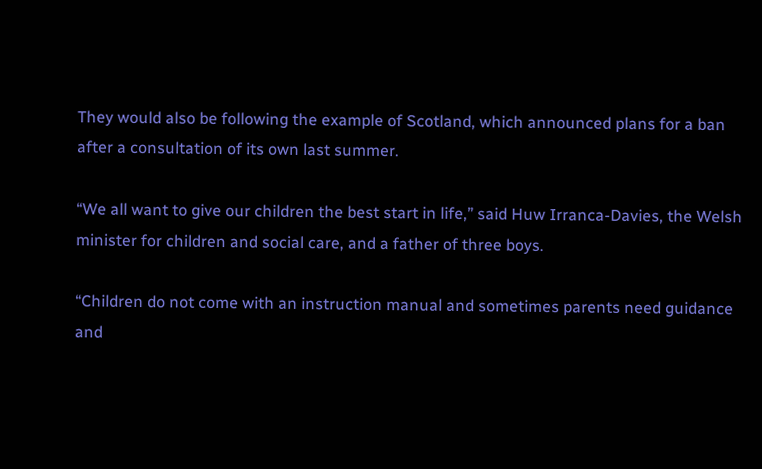They would also be following the example of Scotland, which announced plans for a ban after a consultation of its own last summer.

“We all want to give our children the best start in life,” said Huw Irranca-Davies, the Welsh minister for children and social care, and a father of three boys.

“Children do not come with an instruction manual and sometimes parents need guidance and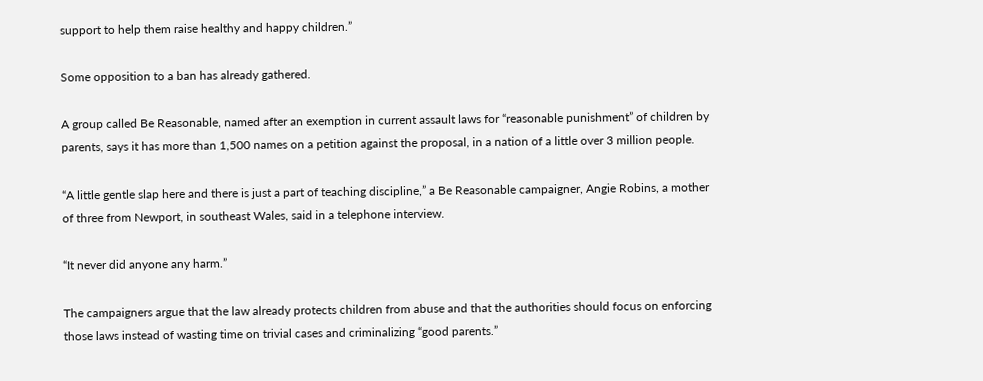support to help them raise healthy and happy children.”

Some opposition to a ban has already gathered.

A group called Be Reasonable, named after an exemption in current assault laws for “reasonable punishment” of children by parents, says it has more than 1,500 names on a petition against the proposal, in a nation of a little over 3 million people.

“A little gentle slap here and there is just a part of teaching discipline,” a Be Reasonable campaigner, Angie Robins, a mother of three from Newport, in southeast Wales, said in a telephone interview.

“It never did anyone any harm.”

The campaigners argue that the law already protects children from abuse and that the authorities should focus on enforcing those laws instead of wasting time on trivial cases and criminalizing “good parents.”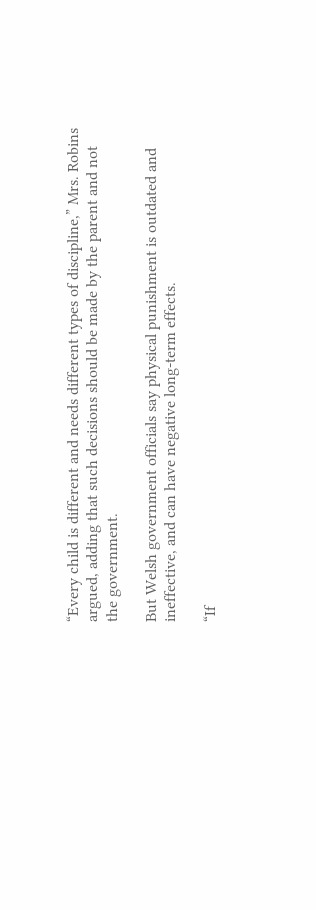“Every child is different and needs different types of discipline,” Mrs. Robins argued, adding that such decisions should be made by the parent and not the government.

But Welsh government officials say physical punishment is outdated and ineffective, and can have negative long-term effects.

“If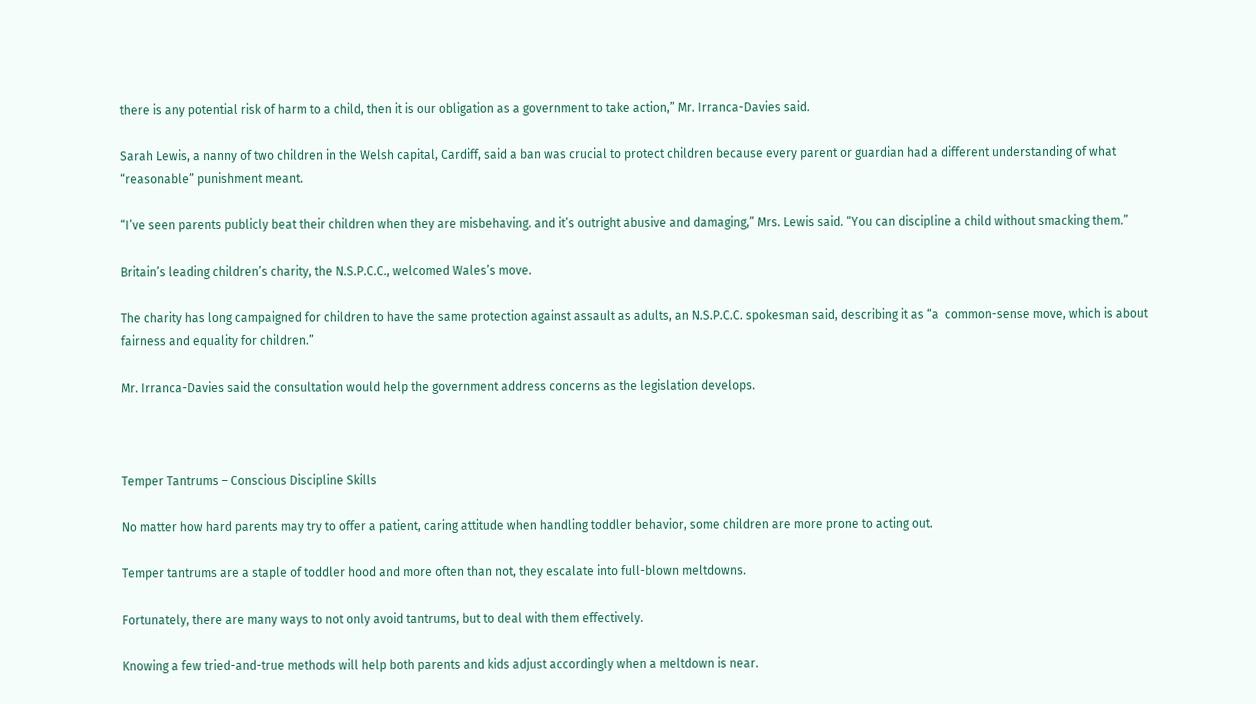there is any potential risk of harm to a child, then it is our obligation as a government to take action,” Mr. Irranca-Davies said.

Sarah Lewis, a nanny of two children in the Welsh capital, Cardiff, said a ban was crucial to protect children because every parent or guardian had a different understanding of what “reasonable” punishment meant.

“I’ve seen parents publicly beat their children when they are misbehaving. and it’s outright abusive and damaging,” Mrs. Lewis said. “You can discipline a child without smacking them.”

Britain’s leading children’s charity, the N.S.P.C.C., welcomed Wales’s move.

The charity has long campaigned for children to have the same protection against assault as adults, an N.S.P.C.C. spokesman said, describing it as “a  common-sense move, which is about fairness and equality for children.”

Mr. Irranca-Davies said the consultation would help the government address concerns as the legislation develops.



Temper Tantrums – Conscious Discipline Skills

No matter how hard parents may try to offer a patient, caring attitude when handling toddler behavior, some children are more prone to acting out.

Temper tantrums are a staple of toddler hood and more often than not, they escalate into full-blown meltdowns.

Fortunately, there are many ways to not only avoid tantrums, but to deal with them effectively.

Knowing a few tried-and-true methods will help both parents and kids adjust accordingly when a meltdown is near.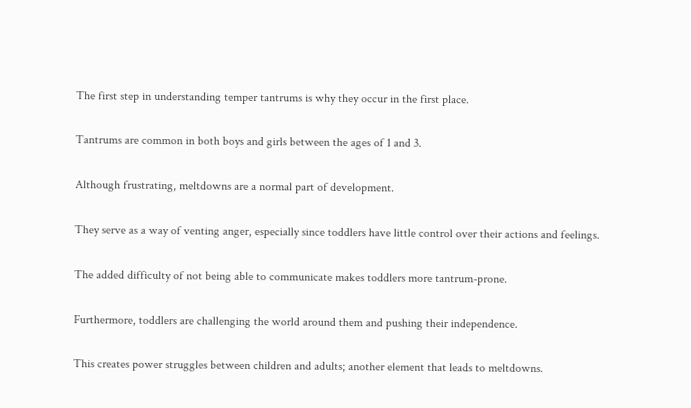The first step in understanding temper tantrums is why they occur in the first place.

Tantrums are common in both boys and girls between the ages of 1 and 3.

Although frustrating, meltdowns are a normal part of development.

They serve as a way of venting anger, especially since toddlers have little control over their actions and feelings.

The added difficulty of not being able to communicate makes toddlers more tantrum-prone.

Furthermore, toddlers are challenging the world around them and pushing their independence.

This creates power struggles between children and adults; another element that leads to meltdowns.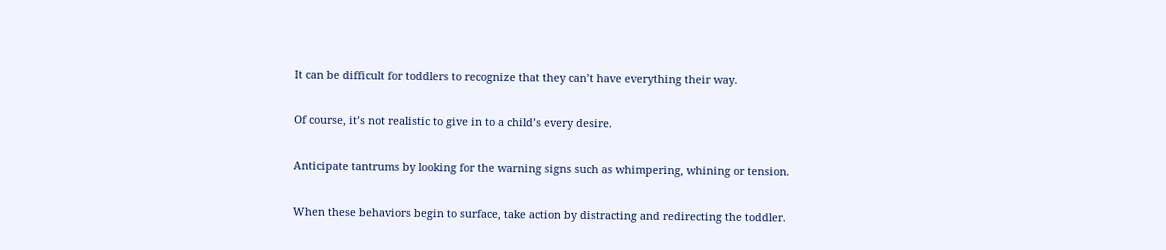It can be difficult for toddlers to recognize that they can’t have everything their way.

Of course, it’s not realistic to give in to a child’s every desire.

Anticipate tantrums by looking for the warning signs such as whimpering, whining or tension.

When these behaviors begin to surface, take action by distracting and redirecting the toddler.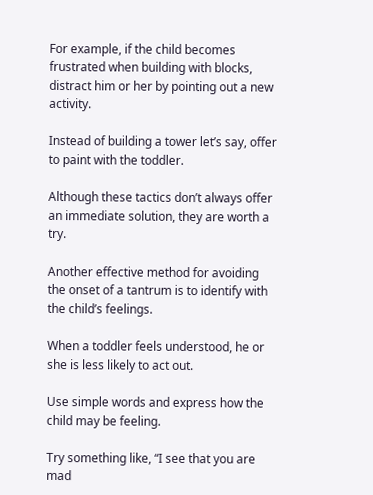For example, if the child becomes frustrated when building with blocks, distract him or her by pointing out a new activity.

Instead of building a tower let’s say, offer to paint with the toddler.

Although these tactics don’t always offer an immediate solution, they are worth a try.

Another effective method for avoiding the onset of a tantrum is to identify with the child’s feelings.

When a toddler feels understood, he or she is less likely to act out.

Use simple words and express how the child may be feeling.

Try something like, “I see that you are mad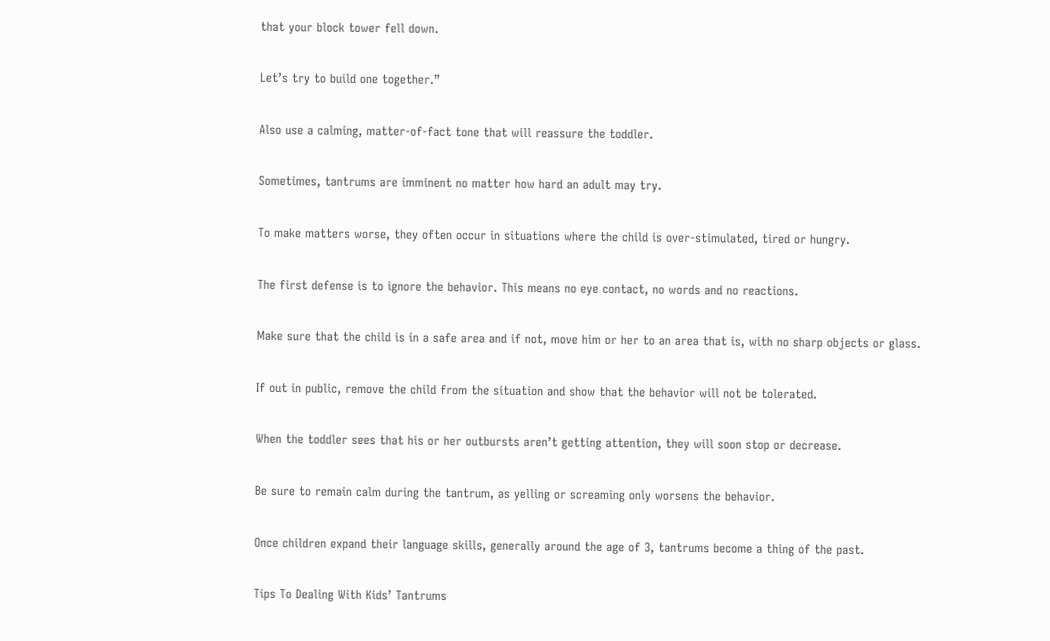that your block tower fell down.

Let’s try to build one together.”

Also use a calming, matter-of-fact tone that will reassure the toddler.

Sometimes, tantrums are imminent no matter how hard an adult may try.

To make matters worse, they often occur in situations where the child is over-stimulated, tired or hungry.

The first defense is to ignore the behavior. This means no eye contact, no words and no reactions.

Make sure that the child is in a safe area and if not, move him or her to an area that is, with no sharp objects or glass.

If out in public, remove the child from the situation and show that the behavior will not be tolerated.

When the toddler sees that his or her outbursts aren’t getting attention, they will soon stop or decrease.

Be sure to remain calm during the tantrum, as yelling or screaming only worsens the behavior.

Once children expand their language skills, generally around the age of 3, tantrums become a thing of the past.

Tips To Dealing With Kids’ Tantrums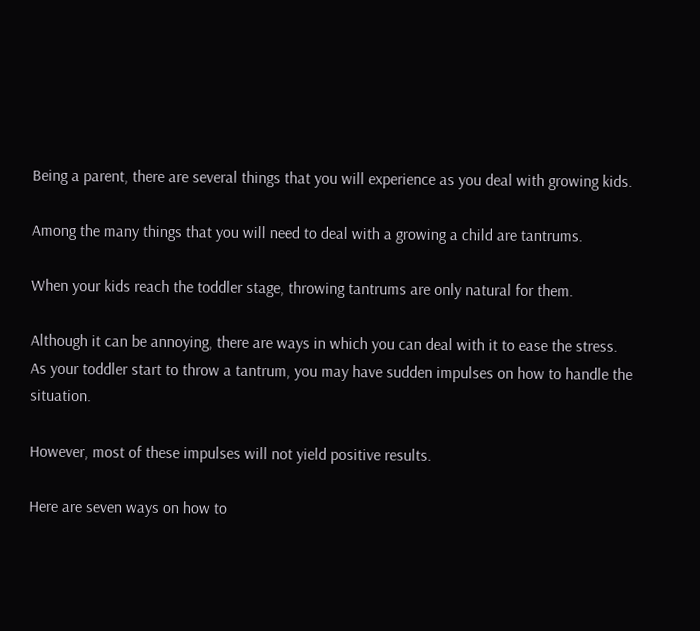Being a parent, there are several things that you will experience as you deal with growing kids.

Among the many things that you will need to deal with a growing a child are tantrums.

When your kids reach the toddler stage, throwing tantrums are only natural for them.

Although it can be annoying, there are ways in which you can deal with it to ease the stress.
As your toddler start to throw a tantrum, you may have sudden impulses on how to handle the situation.

However, most of these impulses will not yield positive results.

Here are seven ways on how to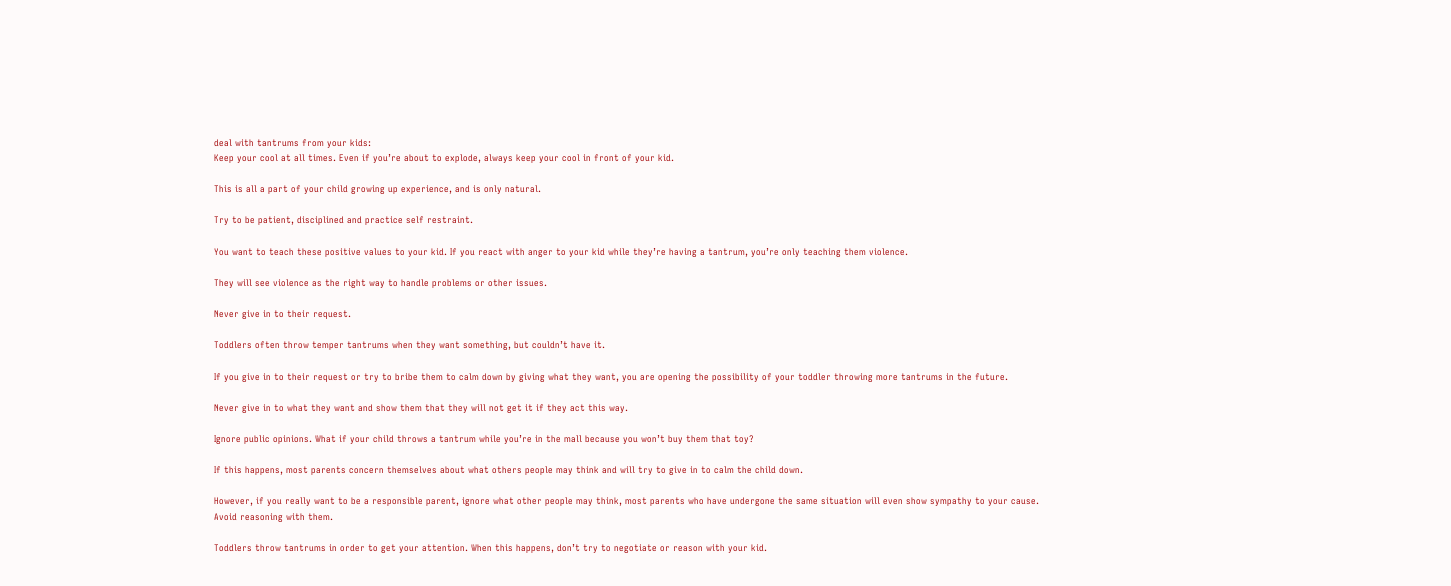deal with tantrums from your kids:
Keep your cool at all times. Even if you’re about to explode, always keep your cool in front of your kid.

This is all a part of your child growing up experience, and is only natural.

Try to be patient, disciplined and practice self restraint.

You want to teach these positive values to your kid. If you react with anger to your kid while they’re having a tantrum, you’re only teaching them violence.

They will see violence as the right way to handle problems or other issues.

Never give in to their request.

Toddlers often throw temper tantrums when they want something, but couldn’t have it.

If you give in to their request or try to bribe them to calm down by giving what they want, you are opening the possibility of your toddler throwing more tantrums in the future.

Never give in to what they want and show them that they will not get it if they act this way.

Ignore public opinions. What if your child throws a tantrum while you’re in the mall because you won’t buy them that toy?

If this happens, most parents concern themselves about what others people may think and will try to give in to calm the child down.

However, if you really want to be a responsible parent, ignore what other people may think, most parents who have undergone the same situation will even show sympathy to your cause.
Avoid reasoning with them.

Toddlers throw tantrums in order to get your attention. When this happens, don’t try to negotiate or reason with your kid.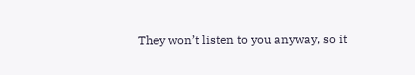They won’t listen to you anyway, so it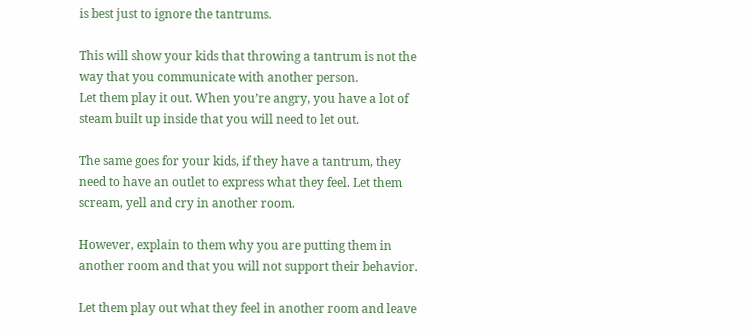is best just to ignore the tantrums.

This will show your kids that throwing a tantrum is not the way that you communicate with another person.
Let them play it out. When you’re angry, you have a lot of steam built up inside that you will need to let out.

The same goes for your kids, if they have a tantrum, they need to have an outlet to express what they feel. Let them scream, yell and cry in another room.

However, explain to them why you are putting them in another room and that you will not support their behavior.

Let them play out what they feel in another room and leave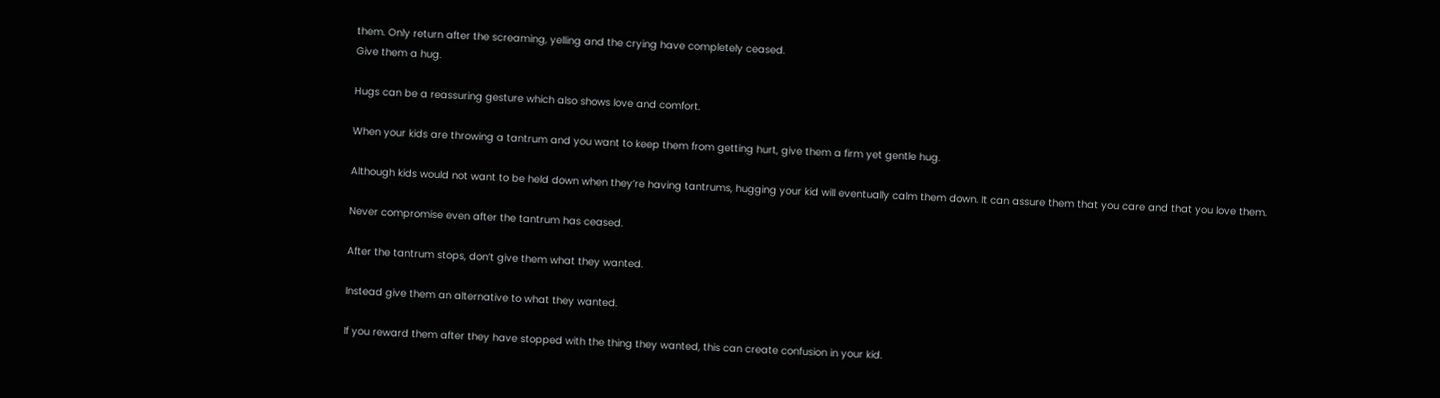them. Only return after the screaming, yelling and the crying have completely ceased.
Give them a hug.

Hugs can be a reassuring gesture which also shows love and comfort.

When your kids are throwing a tantrum and you want to keep them from getting hurt, give them a firm yet gentle hug.

Although kids would not want to be held down when they’re having tantrums, hugging your kid will eventually calm them down. It can assure them that you care and that you love them.

Never compromise even after the tantrum has ceased.

After the tantrum stops, don’t give them what they wanted.

Instead give them an alternative to what they wanted.

If you reward them after they have stopped with the thing they wanted, this can create confusion in your kid.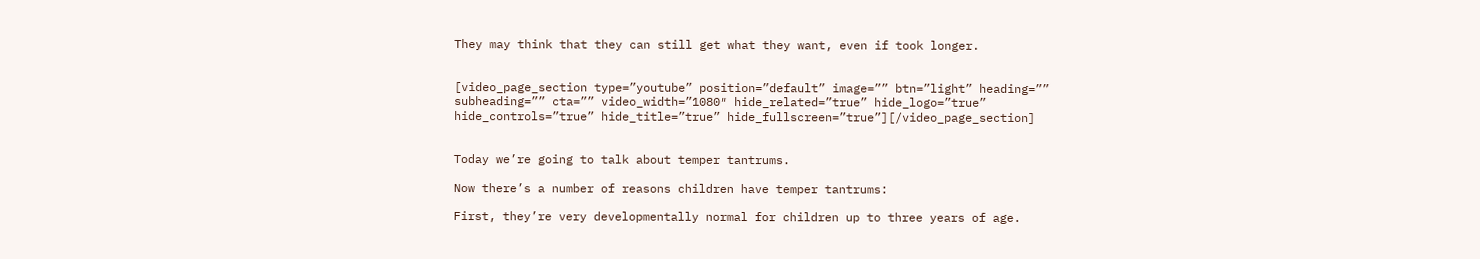They may think that they can still get what they want, even if took longer.


[video_page_section type=”youtube” position=”default” image=”” btn=”light” heading=”” subheading=”” cta=”” video_width=”1080″ hide_related=”true” hide_logo=”true” hide_controls=”true” hide_title=”true” hide_fullscreen=”true”][/video_page_section]


Today we’re going to talk about temper tantrums.

Now there’s a number of reasons children have temper tantrums:

First, they’re very developmentally normal for children up to three years of age.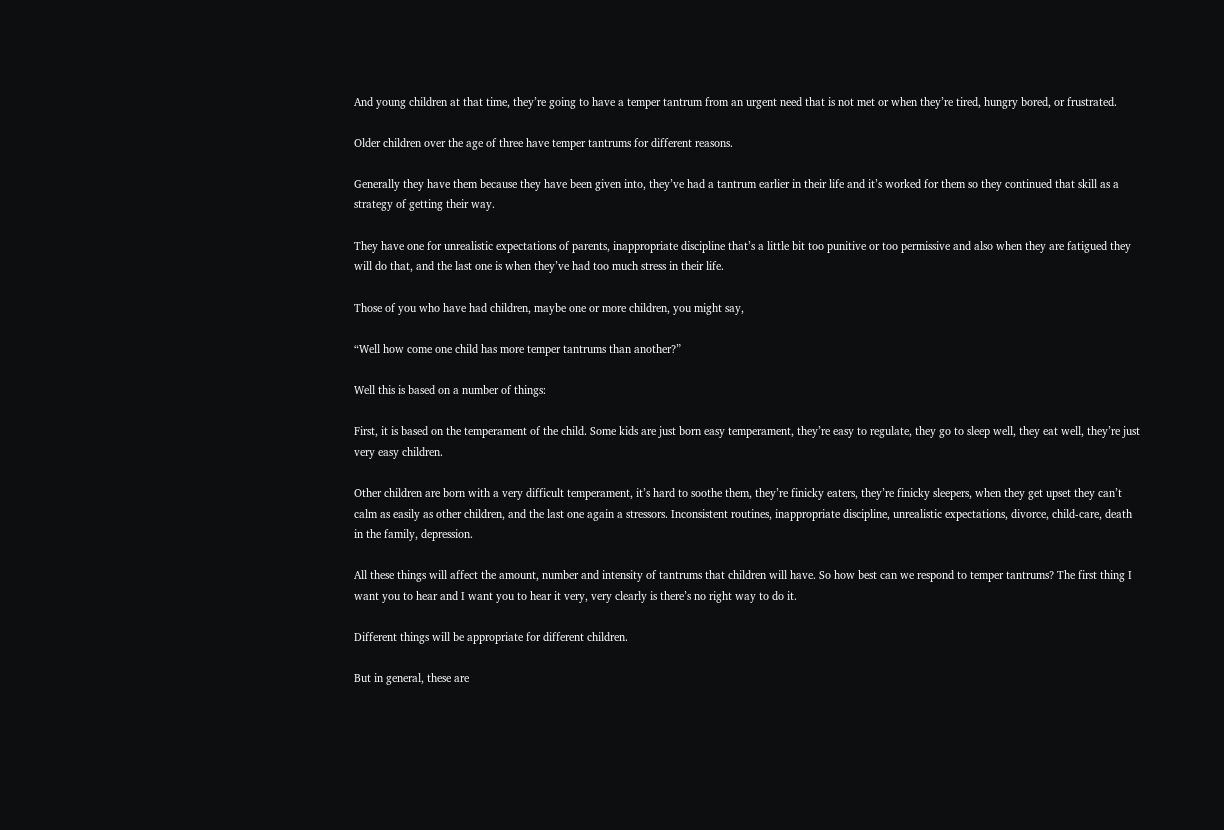And young children at that time, they’re going to have a temper tantrum from an urgent need that is not met or when they’re tired, hungry bored, or frustrated.

Older children over the age of three have temper tantrums for different reasons.

Generally they have them because they have been given into, they’ve had a tantrum earlier in their life and it’s worked for them so they continued that skill as a strategy of getting their way.

They have one for unrealistic expectations of parents, inappropriate discipline that’s a little bit too punitive or too permissive and also when they are fatigued they will do that, and the last one is when they’ve had too much stress in their life.

Those of you who have had children, maybe one or more children, you might say,

“Well how come one child has more temper tantrums than another?”

Well this is based on a number of things:

First, it is based on the temperament of the child. Some kids are just born easy temperament, they’re easy to regulate, they go to sleep well, they eat well, they’re just very easy children.

Other children are born with a very difficult temperament, it’s hard to soothe them, they’re finicky eaters, they’re finicky sleepers, when they get upset they can’t calm as easily as other children, and the last one again a stressors. Inconsistent routines, inappropriate discipline, unrealistic expectations, divorce, child-care, death in the family, depression.

All these things will affect the amount, number and intensity of tantrums that children will have. So how best can we respond to temper tantrums? The first thing I want you to hear and I want you to hear it very, very clearly is there’s no right way to do it.

Different things will be appropriate for different children.

But in general, these are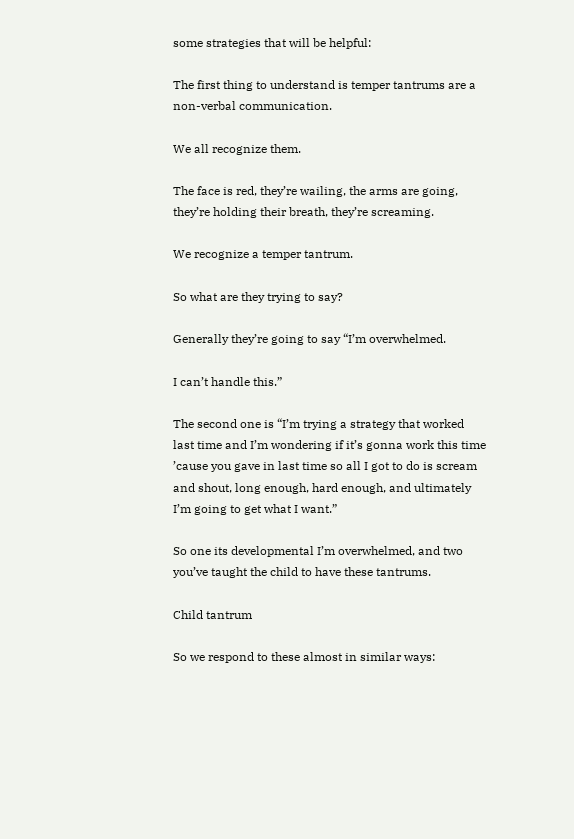some strategies that will be helpful:

The first thing to understand is temper tantrums are a non-verbal communication.

We all recognize them.

The face is red, they’re wailing, the arms are going, they’re holding their breath, they’re screaming.

We recognize a temper tantrum.

So what are they trying to say?

Generally they’re going to say “I’m overwhelmed.

I can’t handle this.”

The second one is “I’m trying a strategy that worked last time and I’m wondering if it’s gonna work this time ’cause you gave in last time so all I got to do is scream and shout, long enough, hard enough, and ultimately I’m going to get what I want.”

So one its developmental I’m overwhelmed, and two you’ve taught the child to have these tantrums.

Child tantrum

So we respond to these almost in similar ways: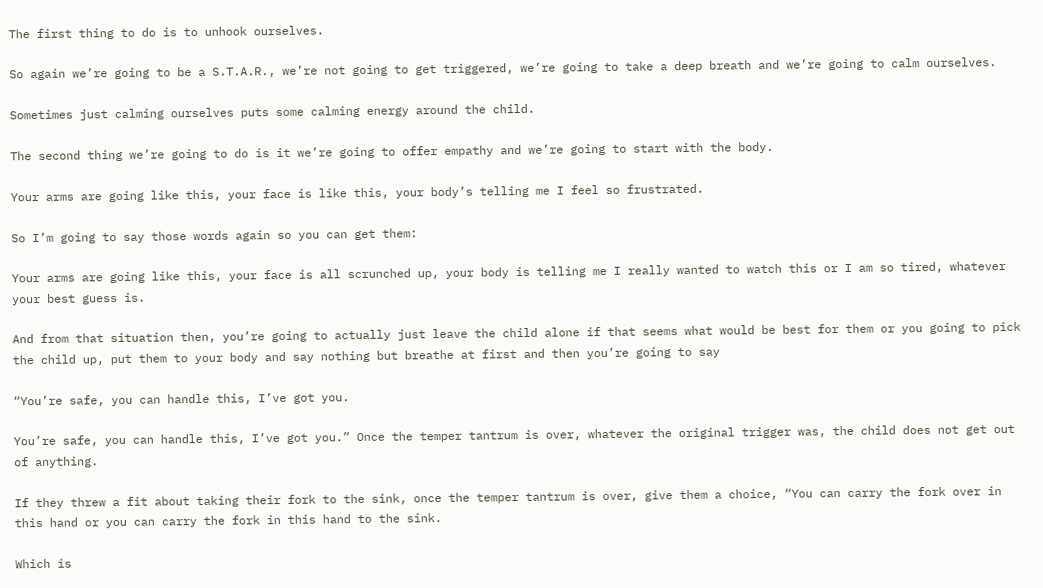The first thing to do is to unhook ourselves.

So again we’re going to be a S.T.A.R., we’re not going to get triggered, we’re going to take a deep breath and we’re going to calm ourselves.

Sometimes just calming ourselves puts some calming energy around the child.

The second thing we’re going to do is it we’re going to offer empathy and we’re going to start with the body.

Your arms are going like this, your face is like this, your body’s telling me I feel so frustrated.

So I’m going to say those words again so you can get them:

Your arms are going like this, your face is all scrunched up, your body is telling me I really wanted to watch this or I am so tired, whatever your best guess is.

And from that situation then, you’re going to actually just leave the child alone if that seems what would be best for them or you going to pick the child up, put them to your body and say nothing but breathe at first and then you’re going to say

“You’re safe, you can handle this, I’ve got you.

You’re safe, you can handle this, I’ve got you.” Once the temper tantrum is over, whatever the original trigger was, the child does not get out of anything.

If they threw a fit about taking their fork to the sink, once the temper tantrum is over, give them a choice, “You can carry the fork over in this hand or you can carry the fork in this hand to the sink.

Which is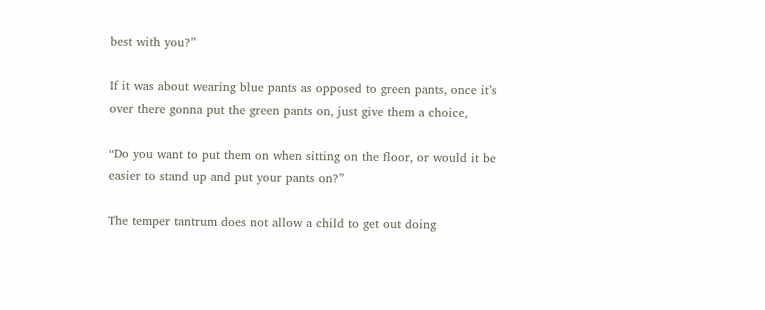best with you?”

If it was about wearing blue pants as opposed to green pants, once it’s over there gonna put the green pants on, just give them a choice,

“Do you want to put them on when sitting on the floor, or would it be easier to stand up and put your pants on?”

The temper tantrum does not allow a child to get out doing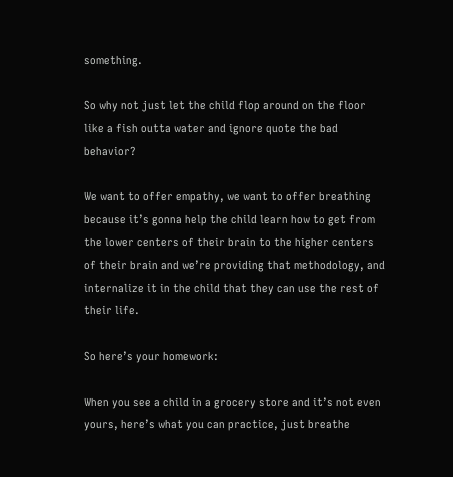something.

So why not just let the child flop around on the floor like a fish outta water and ignore quote the bad behavior?

We want to offer empathy, we want to offer breathing because it’s gonna help the child learn how to get from the lower centers of their brain to the higher centers of their brain and we’re providing that methodology, and internalize it in the child that they can use the rest of their life.

So here’s your homework:

When you see a child in a grocery store and it’s not even yours, here’s what you can practice, just breathe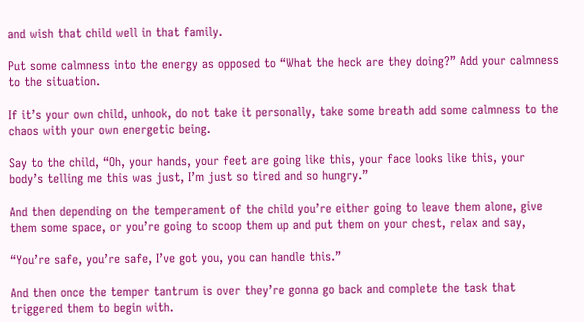and wish that child well in that family.

Put some calmness into the energy as opposed to “What the heck are they doing?” Add your calmness to the situation.

If it’s your own child, unhook, do not take it personally, take some breath add some calmness to the chaos with your own energetic being.

Say to the child, “Oh, your hands, your feet are going like this, your face looks like this, your body’s telling me this was just, I’m just so tired and so hungry.”

And then depending on the temperament of the child you’re either going to leave them alone, give them some space, or you’re going to scoop them up and put them on your chest, relax and say,

“You’re safe, you’re safe, I’ve got you, you can handle this.”

And then once the temper tantrum is over they’re gonna go back and complete the task that triggered them to begin with.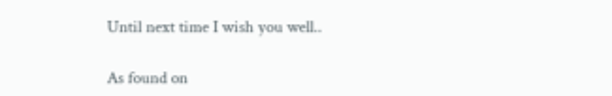Until next time I wish you well..

As found on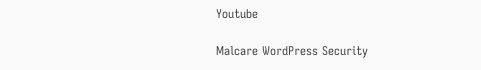Youtube

Malcare WordPress Security